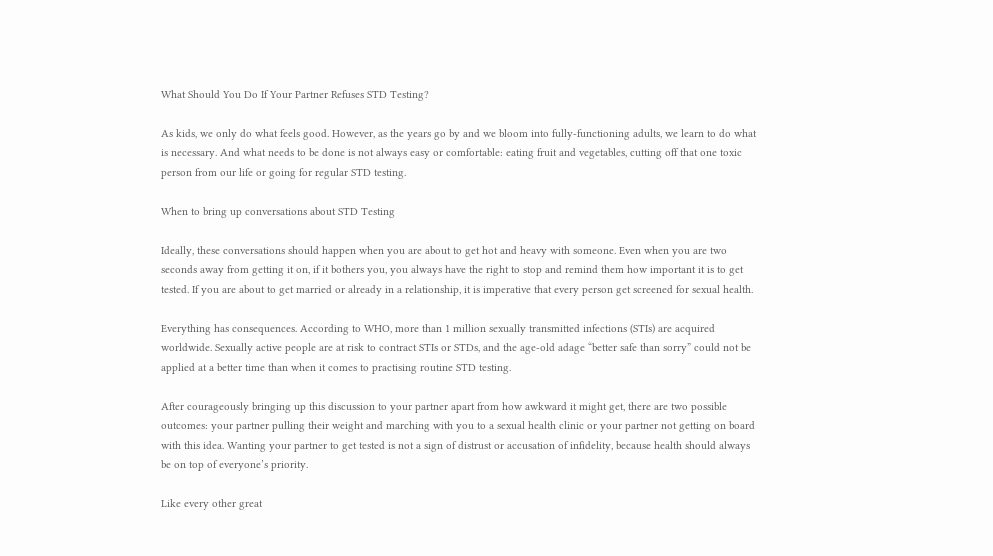What Should You Do If Your Partner Refuses STD Testing?

As kids, we only do what feels good. However, as the years go by and we bloom into fully-functioning adults, we learn to do what is necessary. And what needs to be done is not always easy or comfortable: eating fruit and vegetables, cutting off that one toxic person from our life or going for regular STD testing.

When to bring up conversations about STD Testing

Ideally, these conversations should happen when you are about to get hot and heavy with someone. Even when you are two seconds away from getting it on, if it bothers you, you always have the right to stop and remind them how important it is to get tested. If you are about to get married or already in a relationship, it is imperative that every person get screened for sexual health.

Everything has consequences. According to WHO, more than 1 million sexually transmitted infections (STIs) are acquired worldwide. Sexually active people are at risk to contract STIs or STDs, and the age-old adage “better safe than sorry” could not be applied at a better time than when it comes to practising routine STD testing.

After courageously bringing up this discussion to your partner apart from how awkward it might get, there are two possible outcomes: your partner pulling their weight and marching with you to a sexual health clinic or your partner not getting on board with this idea. Wanting your partner to get tested is not a sign of distrust or accusation of infidelity, because health should always be on top of everyone’s priority.

Like every other great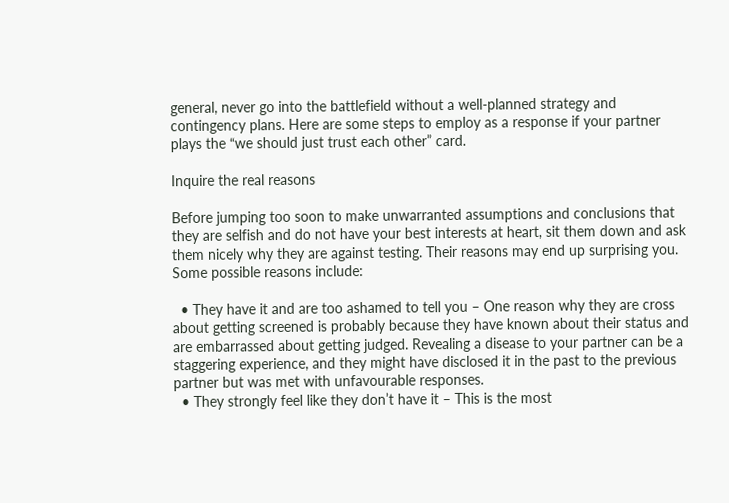general, never go into the battlefield without a well-planned strategy and contingency plans. Here are some steps to employ as a response if your partner plays the “we should just trust each other” card.

Inquire the real reasons

Before jumping too soon to make unwarranted assumptions and conclusions that they are selfish and do not have your best interests at heart, sit them down and ask them nicely why they are against testing. Their reasons may end up surprising you. Some possible reasons include:

  • They have it and are too ashamed to tell you – One reason why they are cross about getting screened is probably because they have known about their status and are embarrassed about getting judged. Revealing a disease to your partner can be a staggering experience, and they might have disclosed it in the past to the previous partner but was met with unfavourable responses.
  • They strongly feel like they don’t have it – This is the most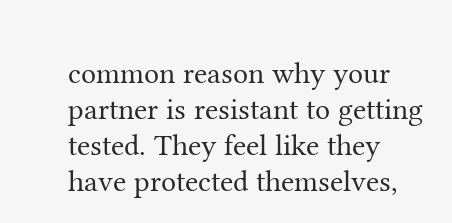common reason why your partner is resistant to getting tested. They feel like they have protected themselves,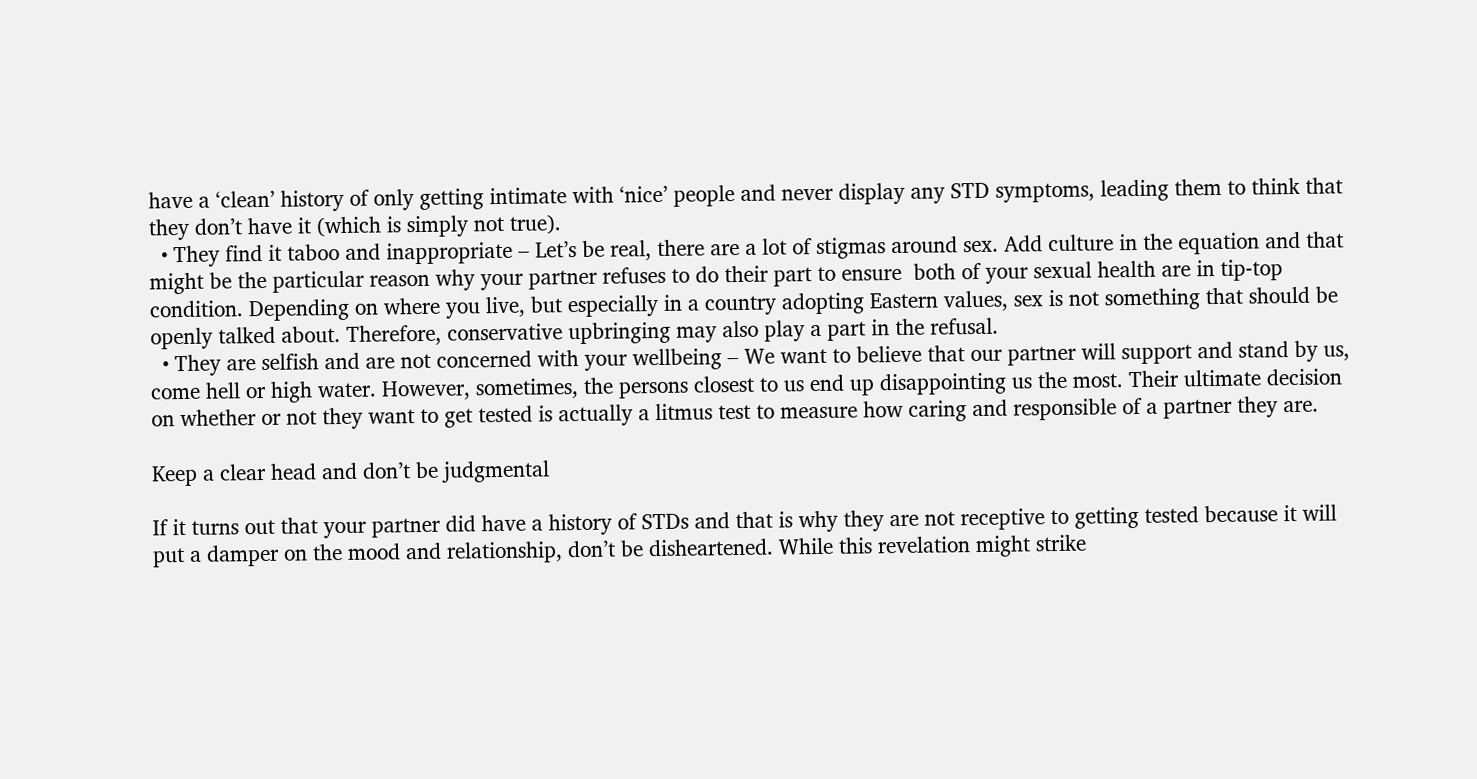have a ‘clean’ history of only getting intimate with ‘nice’ people and never display any STD symptoms, leading them to think that they don’t have it (which is simply not true).
  • They find it taboo and inappropriate – Let’s be real, there are a lot of stigmas around sex. Add culture in the equation and that might be the particular reason why your partner refuses to do their part to ensure  both of your sexual health are in tip-top condition. Depending on where you live, but especially in a country adopting Eastern values, sex is not something that should be openly talked about. Therefore, conservative upbringing may also play a part in the refusal.
  • They are selfish and are not concerned with your wellbeing – We want to believe that our partner will support and stand by us, come hell or high water. However, sometimes, the persons closest to us end up disappointing us the most. Their ultimate decision on whether or not they want to get tested is actually a litmus test to measure how caring and responsible of a partner they are.

Keep a clear head and don’t be judgmental

If it turns out that your partner did have a history of STDs and that is why they are not receptive to getting tested because it will put a damper on the mood and relationship, don’t be disheartened. While this revelation might strike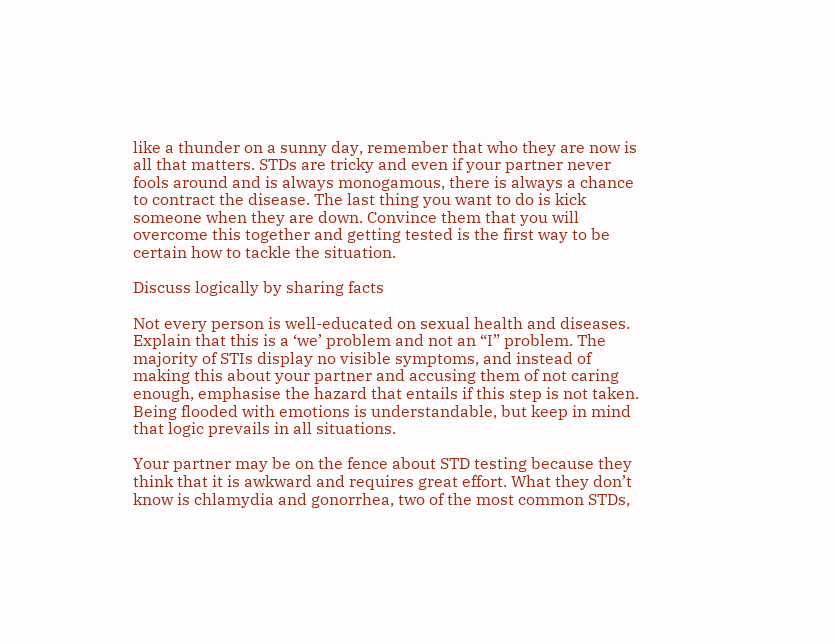like a thunder on a sunny day, remember that who they are now is all that matters. STDs are tricky and even if your partner never fools around and is always monogamous, there is always a chance to contract the disease. The last thing you want to do is kick someone when they are down. Convince them that you will overcome this together and getting tested is the first way to be certain how to tackle the situation.

Discuss logically by sharing facts

Not every person is well-educated on sexual health and diseases. Explain that this is a ‘we’ problem and not an “I” problem. The majority of STIs display no visible symptoms, and instead of making this about your partner and accusing them of not caring enough, emphasise the hazard that entails if this step is not taken. Being flooded with emotions is understandable, but keep in mind that logic prevails in all situations.

Your partner may be on the fence about STD testing because they think that it is awkward and requires great effort. What they don’t know is chlamydia and gonorrhea, two of the most common STDs,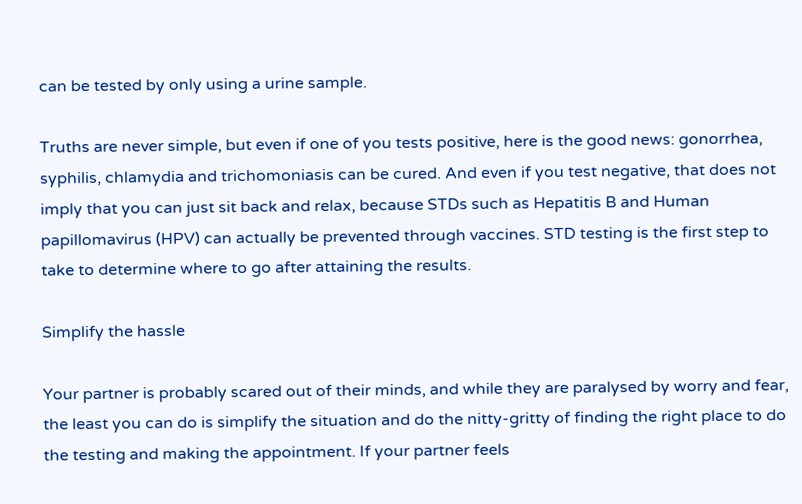can be tested by only using a urine sample.

Truths are never simple, but even if one of you tests positive, here is the good news: gonorrhea, syphilis, chlamydia and trichomoniasis can be cured. And even if you test negative, that does not imply that you can just sit back and relax, because STDs such as Hepatitis B and Human papillomavirus (HPV) can actually be prevented through vaccines. STD testing is the first step to take to determine where to go after attaining the results.

Simplify the hassle

Your partner is probably scared out of their minds, and while they are paralysed by worry and fear, the least you can do is simplify the situation and do the nitty-gritty of finding the right place to do the testing and making the appointment. If your partner feels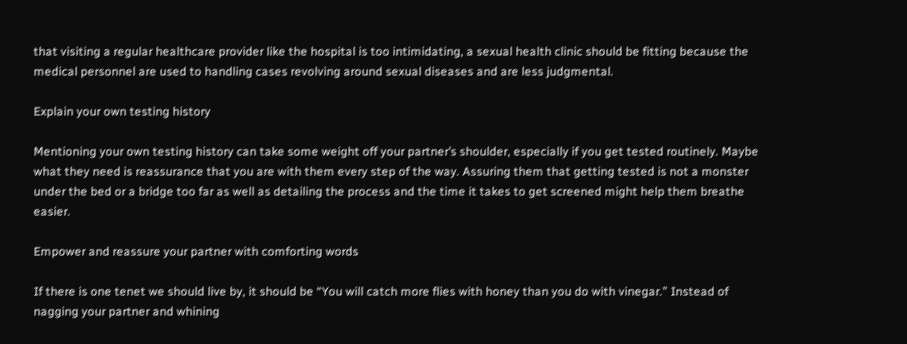that visiting a regular healthcare provider like the hospital is too intimidating, a sexual health clinic should be fitting because the medical personnel are used to handling cases revolving around sexual diseases and are less judgmental.

Explain your own testing history

Mentioning your own testing history can take some weight off your partner’s shoulder, especially if you get tested routinely. Maybe what they need is reassurance that you are with them every step of the way. Assuring them that getting tested is not a monster under the bed or a bridge too far as well as detailing the process and the time it takes to get screened might help them breathe easier.

Empower and reassure your partner with comforting words

If there is one tenet we should live by, it should be “You will catch more flies with honey than you do with vinegar.” Instead of nagging your partner and whining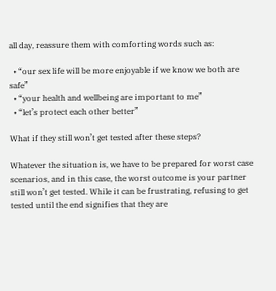all day, reassure them with comforting words such as:

  • “our sex life will be more enjoyable if we know we both are safe”
  • “your health and wellbeing are important to me”
  • “let’s protect each other better”

What if they still won’t get tested after these steps?

Whatever the situation is, we have to be prepared for worst case scenarios, and in this case, the worst outcome is your partner still won’t get tested. While it can be frustrating, refusing to get tested until the end signifies that they are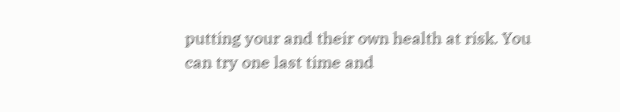putting your and their own health at risk. You can try one last time and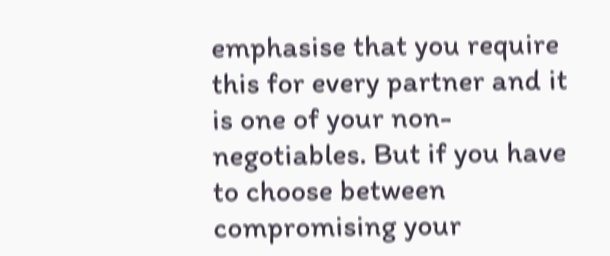emphasise that you require this for every partner and it is one of your non-negotiables. But if you have to choose between compromising your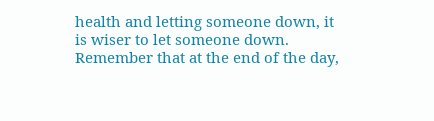health and letting someone down, it is wiser to let someone down. Remember that at the end of the day,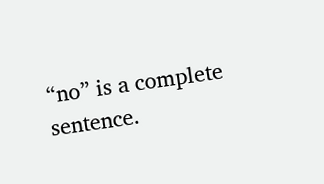“no” is a complete sentence.